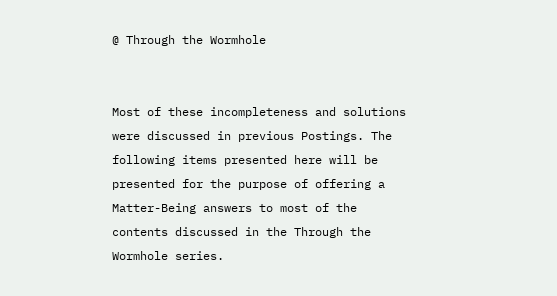@ Through the Wormhole


Most of these incompleteness and solutions were discussed in previous Postings. The following items presented here will be presented for the purpose of offering a Matter-Being answers to most of the contents discussed in the Through the Wormhole series.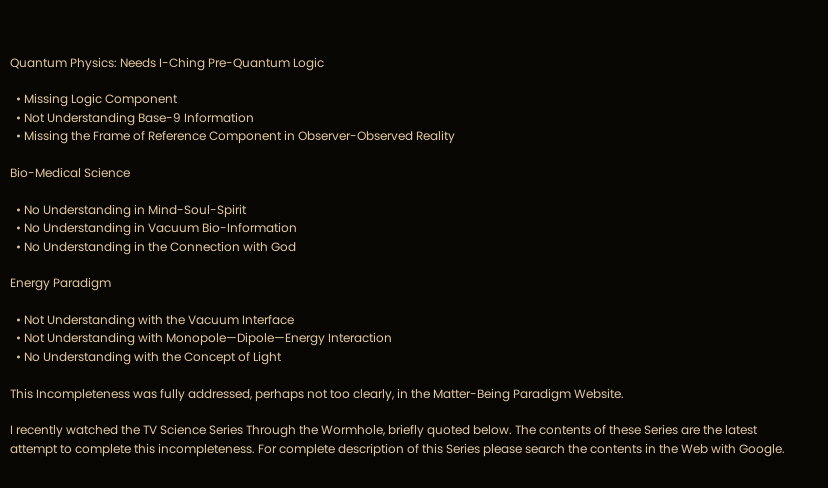Quantum Physics: Needs I-Ching Pre-Quantum Logic

  • Missing Logic Component
  • Not Understanding Base-9 Information
  • Missing the Frame of Reference Component in Observer-Observed Reality

Bio-Medical Science

  • No Understanding in Mind-Soul-Spirit
  • No Understanding in Vacuum Bio-Information
  • No Understanding in the Connection with God

Energy Paradigm

  • Not Understanding with the Vacuum Interface
  • Not Understanding with Monopole—Dipole—Energy Interaction
  • No Understanding with the Concept of Light

This Incompleteness was fully addressed, perhaps not too clearly, in the Matter-Being Paradigm Website.

I recently watched the TV Science Series Through the Wormhole, briefly quoted below. The contents of these Series are the latest attempt to complete this incompleteness. For complete description of this Series please search the contents in the Web with Google.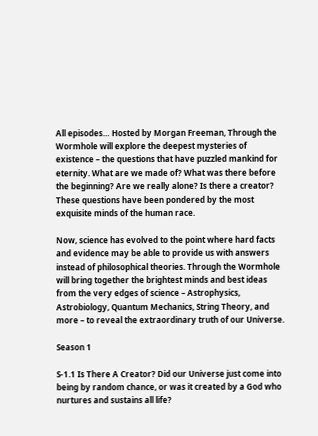All episodes… Hosted by Morgan Freeman, Through the Wormhole will explore the deepest mysteries of existence – the questions that have puzzled mankind for eternity. What are we made of? What was there before the beginning? Are we really alone? Is there a creator? These questions have been pondered by the most exquisite minds of the human race.

Now, science has evolved to the point where hard facts and evidence may be able to provide us with answers instead of philosophical theories. Through the Wormhole will bring together the brightest minds and best ideas from the very edges of science – Astrophysics, Astrobiology, Quantum Mechanics, String Theory, and more – to reveal the extraordinary truth of our Universe.

Season 1

S-1.1 Is There A Creator? Did our Universe just come into being by random chance, or was it created by a God who nurtures and sustains all life?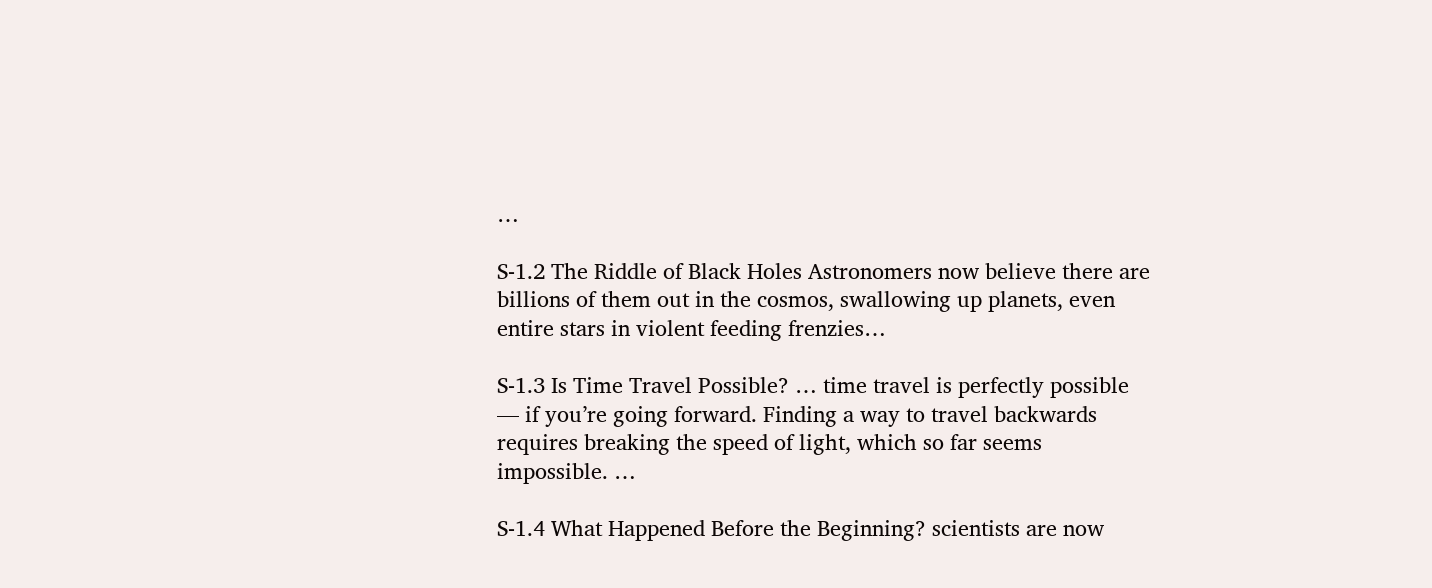…

S-1.2 The Riddle of Black Holes Astronomers now believe there are billions of them out in the cosmos, swallowing up planets, even entire stars in violent feeding frenzies…

S-1.3 Is Time Travel Possible? … time travel is perfectly possible — if you’re going forward. Finding a way to travel backwards requires breaking the speed of light, which so far seems impossible. …

S-1.4 What Happened Before the Beginning? scientists are now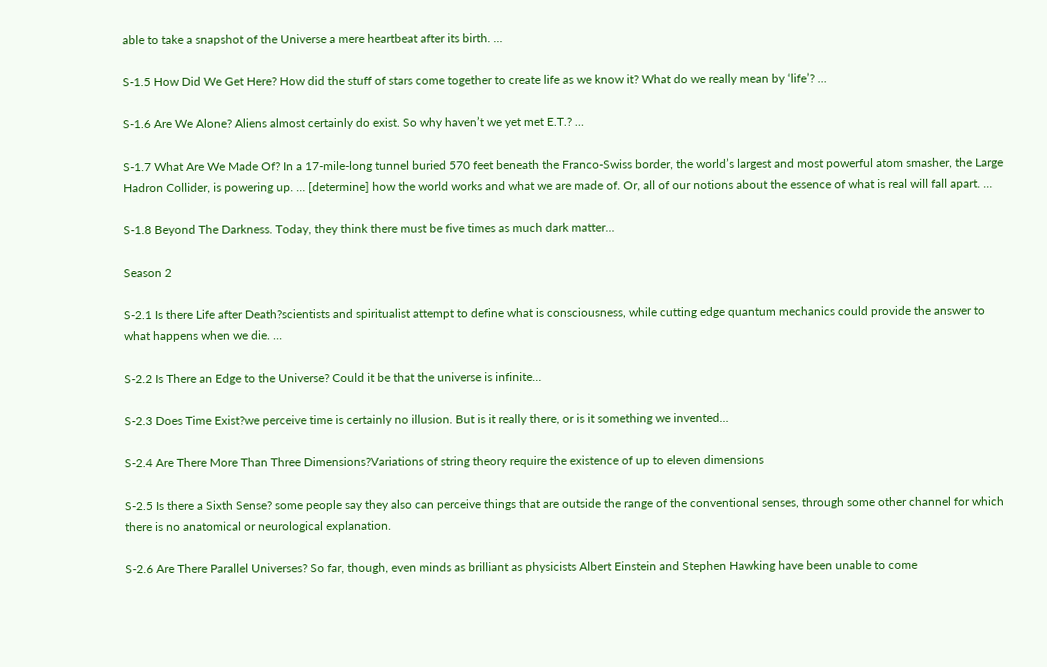able to take a snapshot of the Universe a mere heartbeat after its birth. …

S-1.5 How Did We Get Here? How did the stuff of stars come together to create life as we know it? What do we really mean by ‘life’? …

S-1.6 Are We Alone? Aliens almost certainly do exist. So why haven’t we yet met E.T.? …

S-1.7 What Are We Made Of? In a 17-mile-long tunnel buried 570 feet beneath the Franco-Swiss border, the world’s largest and most powerful atom smasher, the Large Hadron Collider, is powering up. … [determine] how the world works and what we are made of. Or, all of our notions about the essence of what is real will fall apart. …

S-1.8 Beyond The Darkness. Today, they think there must be five times as much dark matter…

Season 2

S-2.1 Is there Life after Death?scientists and spiritualist attempt to define what is consciousness, while cutting edge quantum mechanics could provide the answer to what happens when we die. …

S-2.2 Is There an Edge to the Universe? Could it be that the universe is infinite…

S-2.3 Does Time Exist?we perceive time is certainly no illusion. But is it really there, or is it something we invented…

S-2.4 Are There More Than Three Dimensions?Variations of string theory require the existence of up to eleven dimensions

S-2.5 Is there a Sixth Sense? some people say they also can perceive things that are outside the range of the conventional senses, through some other channel for which there is no anatomical or neurological explanation.

S-2.6 Are There Parallel Universes? So far, though, even minds as brilliant as physicists Albert Einstein and Stephen Hawking have been unable to come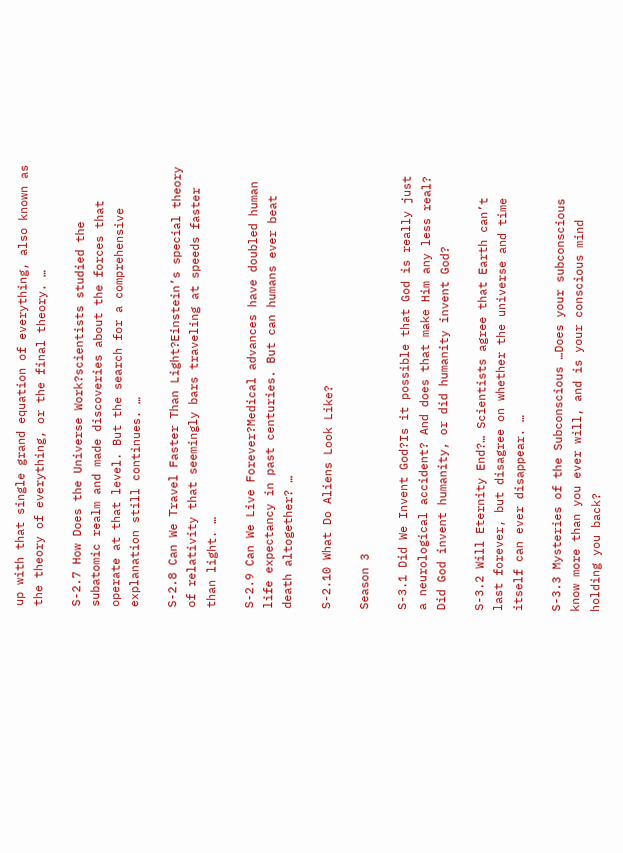up with that single grand equation of everything, also known as the theory of everything, or the final theory. …

S-2.7 How Does the Universe Work?scientists studied the subatomic realm and made discoveries about the forces that operate at that level. But the search for a comprehensive explanation still continues. …

S-2.8 Can We Travel Faster Than Light?Einstein’s special theory of relativity that seemingly bars traveling at speeds faster than light. …

S-2.9 Can We Live Forever?Medical advances have doubled human life expectancy in past centuries. But can humans ever beat death altogether? …

S-2.10 What Do Aliens Look Like?

Season 3

S-3.1 Did We Invent God?Is it possible that God is really just a neurological accident? And does that make Him any less real? Did God invent humanity, or did humanity invent God?

S-3.2 Will Eternity End?… Scientists agree that Earth can’t last forever, but disagree on whether the universe and time itself can ever disappear. …

S-3.3 Mysteries of the Subconscious …Does your subconscious know more than you ever will, and is your conscious mind holding you back?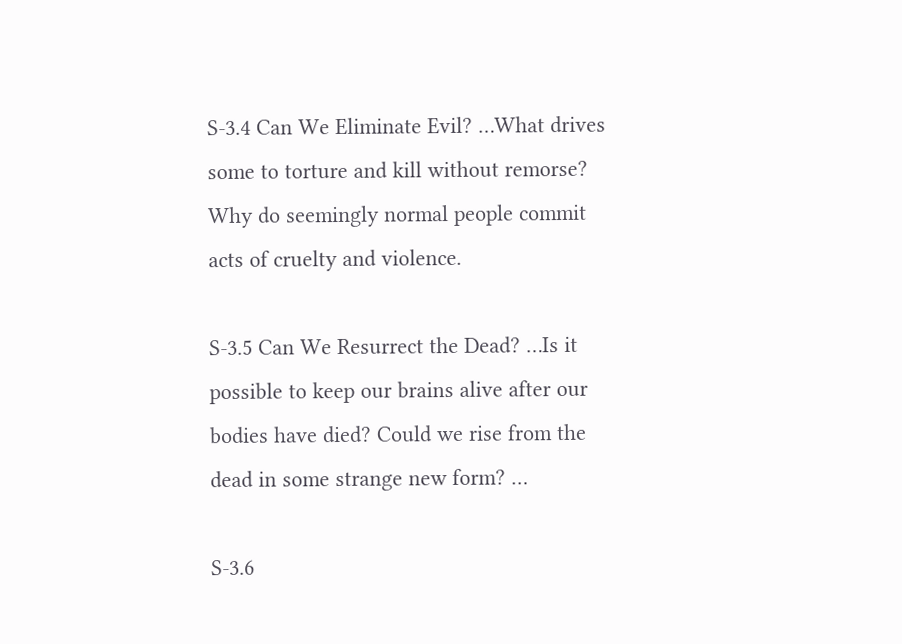S-3.4 Can We Eliminate Evil? …What drives some to torture and kill without remorse? Why do seemingly normal people commit acts of cruelty and violence.

S-3.5 Can We Resurrect the Dead? …Is it possible to keep our brains alive after our bodies have died? Could we rise from the dead in some strange new form? …

S-3.6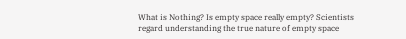What is Nothing? Is empty space really empty? Scientists regard understanding the true nature of empty space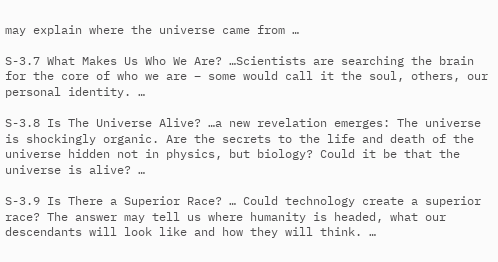may explain where the universe came from …

S-3.7 What Makes Us Who We Are? …Scientists are searching the brain for the core of who we are – some would call it the soul, others, our personal identity. …

S-3.8 Is The Universe Alive? …a new revelation emerges: The universe is shockingly organic. Are the secrets to the life and death of the universe hidden not in physics, but biology? Could it be that the universe is alive? …

S-3.9 Is There a Superior Race? … Could technology create a superior race? The answer may tell us where humanity is headed, what our descendants will look like and how they will think. …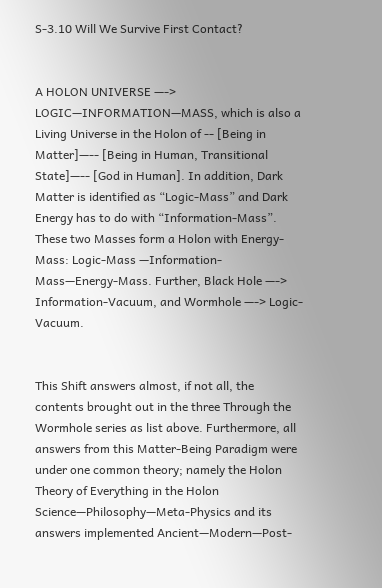S-3.10 Will We Survive First Contact?


A HOLON UNIVERSE —-> LOGIC—INFORMATION—MASS, which is also a Living Universe in the Holon of -- [Being in Matter]—-- [Being in Human, Transitional State]—-- [God in Human]. In addition, Dark Matter is identified as “Logic-Mass” and Dark Energy has to do with “Information-Mass”.  These two Masses form a Holon with Energy-Mass: Logic-Mass —Information-Mass—Energy-Mass. Further, Black Hole —-> Information-Vacuum, and Wormhole —-> Logic-Vacuum.


This Shift answers almost, if not all, the contents brought out in the three Through the Wormhole series as list above. Furthermore, all answers from this Matter-Being Paradigm were under one common theory; namely the Holon Theory of Everything in the Holon Science—Philosophy—Meta-Physics and its answers implemented Ancient—Modern—Post-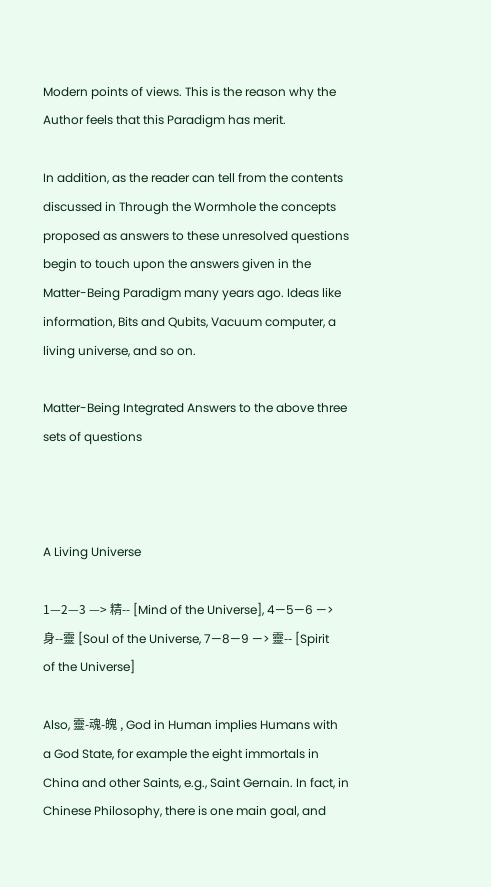Modern points of views. This is the reason why the Author feels that this Paradigm has merit.

In addition, as the reader can tell from the contents discussed in Through the Wormhole the concepts proposed as answers to these unresolved questions begin to touch upon the answers given in the Matter-Being Paradigm many years ago. Ideas like information, Bits and Qubits, Vacuum computer, a living universe, and so on.

Matter-Being Integrated Answers to the above three sets of questions



A Living Universe

1—2—3 —> 精-- [Mind of the Universe], 4—5—6 —> 身--靈 [Soul of the Universe, 7—8—9 —> 靈-- [Spirit of the Universe]

Also, 靈-魂-魄 , God in Human implies Humans with a God State, for example the eight immortals in China and other Saints, e.g., Saint Gernain. In fact, in Chinese Philosophy, there is one main goal, and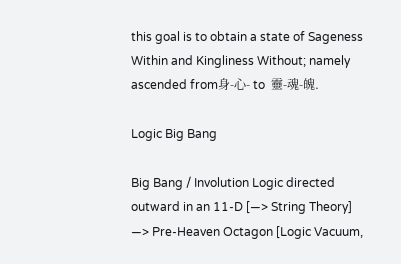this goal is to obtain a state of Sageness Within and Kingliness Without; namely ascended from身-心- to  靈-魂-魄.

Logic Big Bang

Big Bang / Involution Logic directed outward in an 11-D [—> String Theory] —> Pre-Heaven Octagon [Logic Vacuum,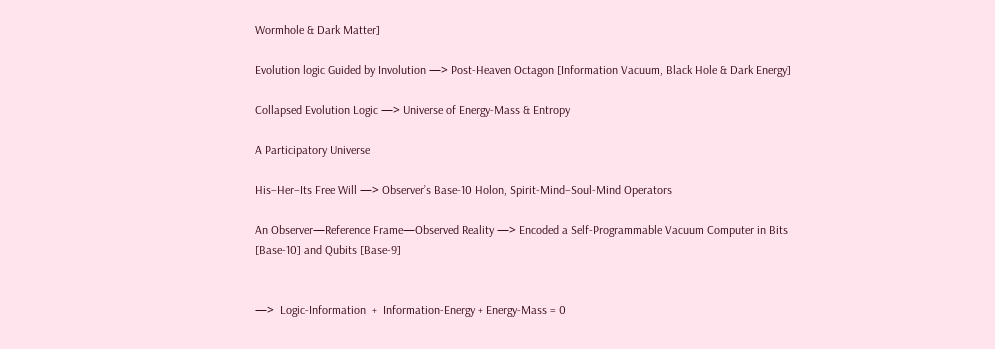Wormhole & Dark Matter]

Evolution logic Guided by Involution —> Post-Heaven Octagon [Information Vacuum, Black Hole & Dark Energy]

Collapsed Evolution Logic —> Universe of Energy-Mass & Entropy

A Participatory Universe

His–Her–Its Free Will —> Observer’s Base-10 Holon, Spirit-Mind–Soul-Mind Operators

An Observer—Reference Frame—Observed Reality —> Encoded a Self-Programmable Vacuum Computer in Bits [Base-10] and Qubits [Base-9]


—>  Logic-Information  +  Information-Energy + Energy-Mass = 0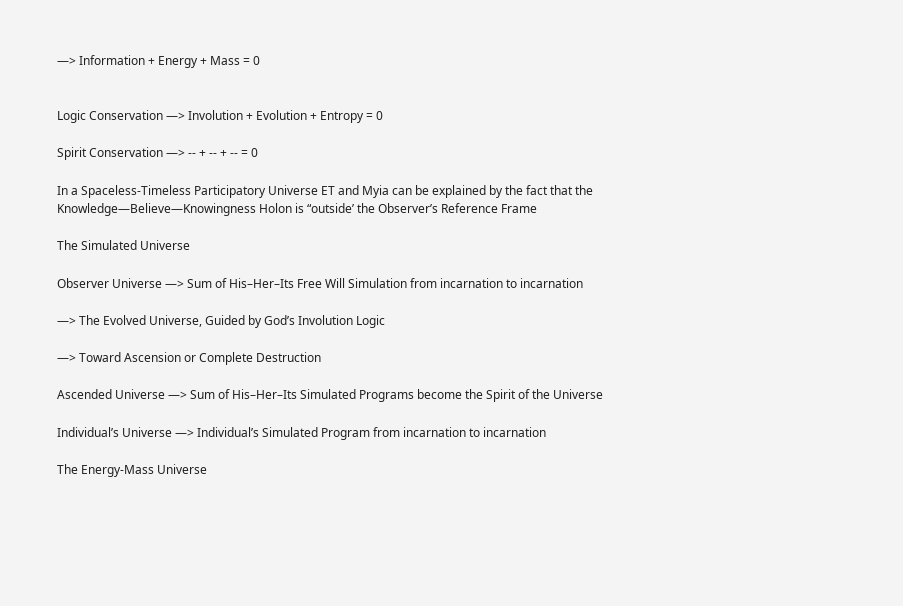—> Information + Energy + Mass = 0


Logic Conservation —> Involution + Evolution + Entropy = 0

Spirit Conservation —> -- + -- + -- = 0

In a Spaceless-Timeless Participatory Universe ET and Myia can be explained by the fact that the Knowledge—Believe—Knowingness Holon is “outside’ the Observer’s Reference Frame

The Simulated Universe

Observer Universe —> Sum of His–Her–Its Free Will Simulation from incarnation to incarnation

—> The Evolved Universe, Guided by God’s Involution Logic

—> Toward Ascension or Complete Destruction

Ascended Universe —> Sum of His–Her–Its Simulated Programs become the Spirit of the Universe

Individual’s Universe —> Individual’s Simulated Program from incarnation to incarnation

The Energy-Mass Universe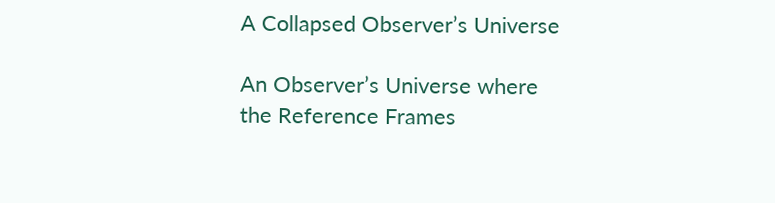A Collapsed Observer’s Universe

An Observer’s Universe where the Reference Frames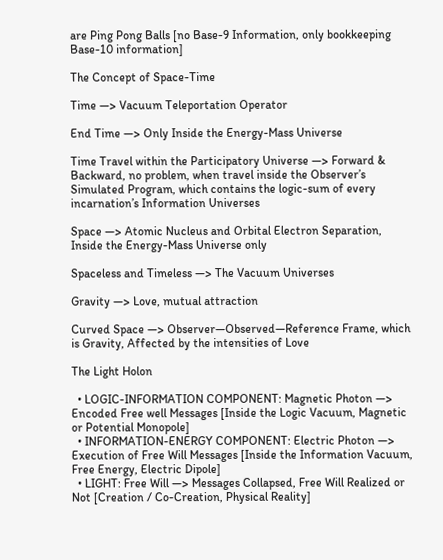are Ping Pong Balls [no Base-9 Information, only bookkeeping Base-10 information]

The Concept of Space-Time

Time —> Vacuum Teleportation Operator

End Time —> Only Inside the Energy-Mass Universe

Time Travel within the Participatory Universe —> Forward & Backward, no problem, when travel inside the Observer’s Simulated Program, which contains the logic-sum of every incarnation’s Information Universes

Space —> Atomic Nucleus and Orbital Electron Separation, Inside the Energy-Mass Universe only

Spaceless and Timeless —> The Vacuum Universes

Gravity —> Love, mutual attraction

Curved Space —> Observer—Observed—Reference Frame, which is Gravity, Affected by the intensities of Love

The Light Holon

  • LOGIC-INFORMATION COMPONENT: Magnetic Photon —> Encoded Free well Messages [Inside the Logic Vacuum, Magnetic or Potential Monopole]
  • INFORMATION-ENERGY COMPONENT: Electric Photon —> Execution of Free Will Messages [Inside the Information Vacuum, Free Energy, Electric Dipole]
  • LIGHT: Free Will —> Messages Collapsed, Free Will Realized or Not [Creation / Co-Creation, Physical Reality]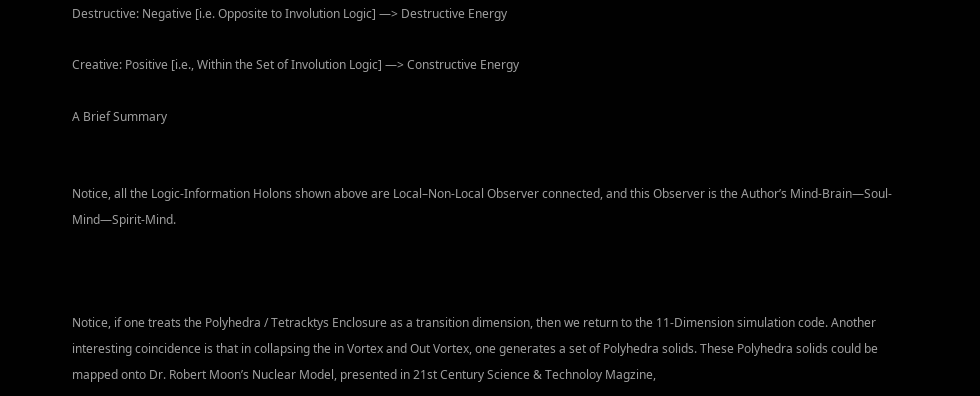Destructive: Negative [i.e. Opposite to Involution Logic] —> Destructive Energy

Creative: Positive [i.e., Within the Set of Involution Logic] —> Constructive Energy

A Brief Summary


Notice, all the Logic-Information Holons shown above are Local–Non-Local Observer connected, and this Observer is the Author’s Mind-Brain—Soul-Mind—Spirit-Mind.



Notice, if one treats the Polyhedra / Tetracktys Enclosure as a transition dimension, then we return to the 11-Dimension simulation code. Another interesting coincidence is that in collapsing the in Vortex and Out Vortex, one generates a set of Polyhedra solids. These Polyhedra solids could be mapped onto Dr. Robert Moon’s Nuclear Model, presented in 21st Century Science & Technoloy Magzine,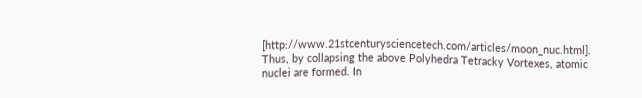[http://www.21stcenturysciencetech.com/articles/moon_nuc.html]. Thus, by collapsing the above Polyhedra Tetracky Vortexes, atomic nuclei are formed. In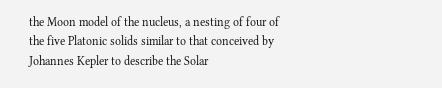the Moon model of the nucleus, a nesting of four of the five Platonic solids similar to that conceived by Johannes Kepler to describe the Solar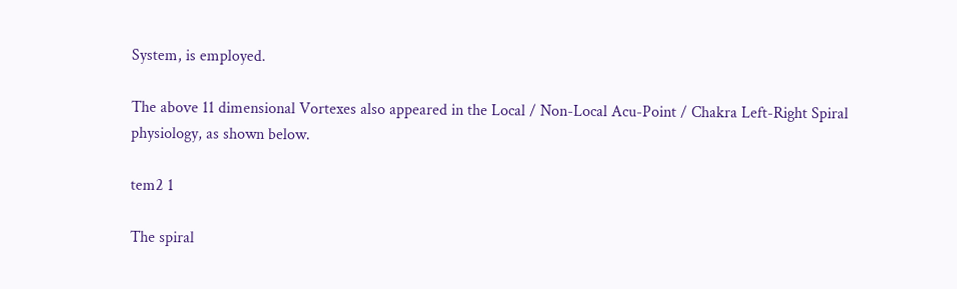System, is employed.

The above 11 dimensional Vortexes also appeared in the Local / Non-Local Acu-Point / Chakra Left-Right Spiral physiology, as shown below.

tem2 1

The spiral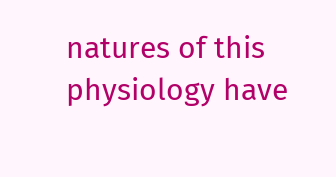natures of this physiology have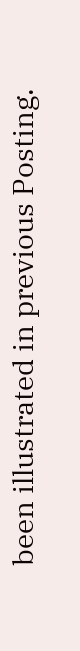been illustrated in previous Posting.